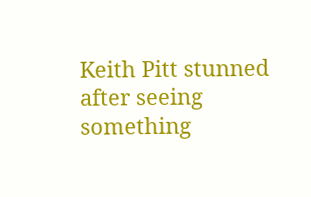Keith Pitt stunned after seeing something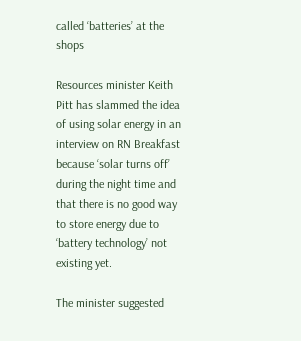called ‘batteries’ at the shops

Resources minister Keith Pitt has slammed the idea of using solar energy in an interview on RN Breakfast because ‘solar turns off’ during the night time and that there is no good way to store energy due to ‘battery technology’ not existing yet.

The minister suggested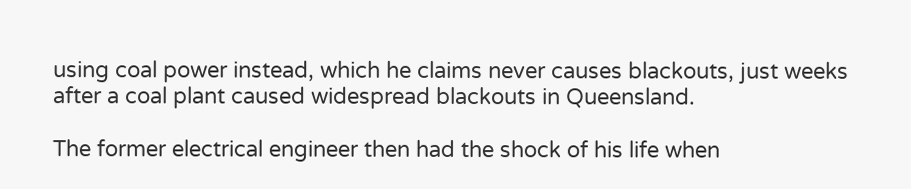using coal power instead, which he claims never causes blackouts, just weeks after a coal plant caused widespread blackouts in Queensland.

The former electrical engineer then had the shock of his life when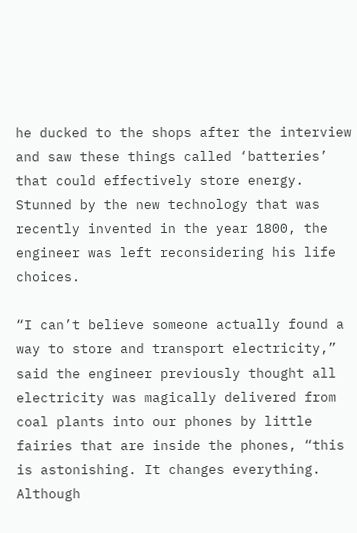he ducked to the shops after the interview and saw these things called ‘batteries’ that could effectively store energy. Stunned by the new technology that was recently invented in the year 1800, the engineer was left reconsidering his life choices.

“I can’t believe someone actually found a way to store and transport electricity,” said the engineer previously thought all electricity was magically delivered from coal plants into our phones by little fairies that are inside the phones, “this is astonishing. It changes everything. Although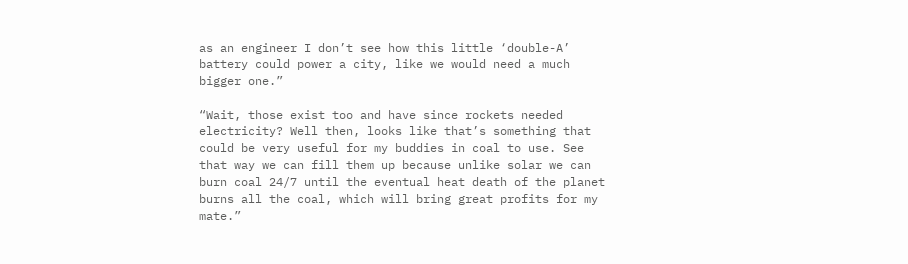as an engineer I don’t see how this little ‘double-A’ battery could power a city, like we would need a much bigger one.”

“Wait, those exist too and have since rockets needed electricity? Well then, looks like that’s something that could be very useful for my buddies in coal to use. See that way we can fill them up because unlike solar we can burn coal 24/7 until the eventual heat death of the planet burns all the coal, which will bring great profits for my mate.”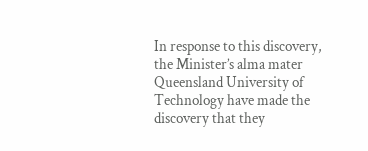In response to this discovery, the Minister’s alma mater Queensland University of Technology have made the discovery that they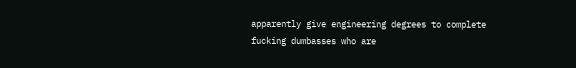apparently give engineering degrees to complete fucking dumbasses who are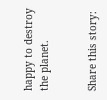happy to destroy the planet.


Share this story: